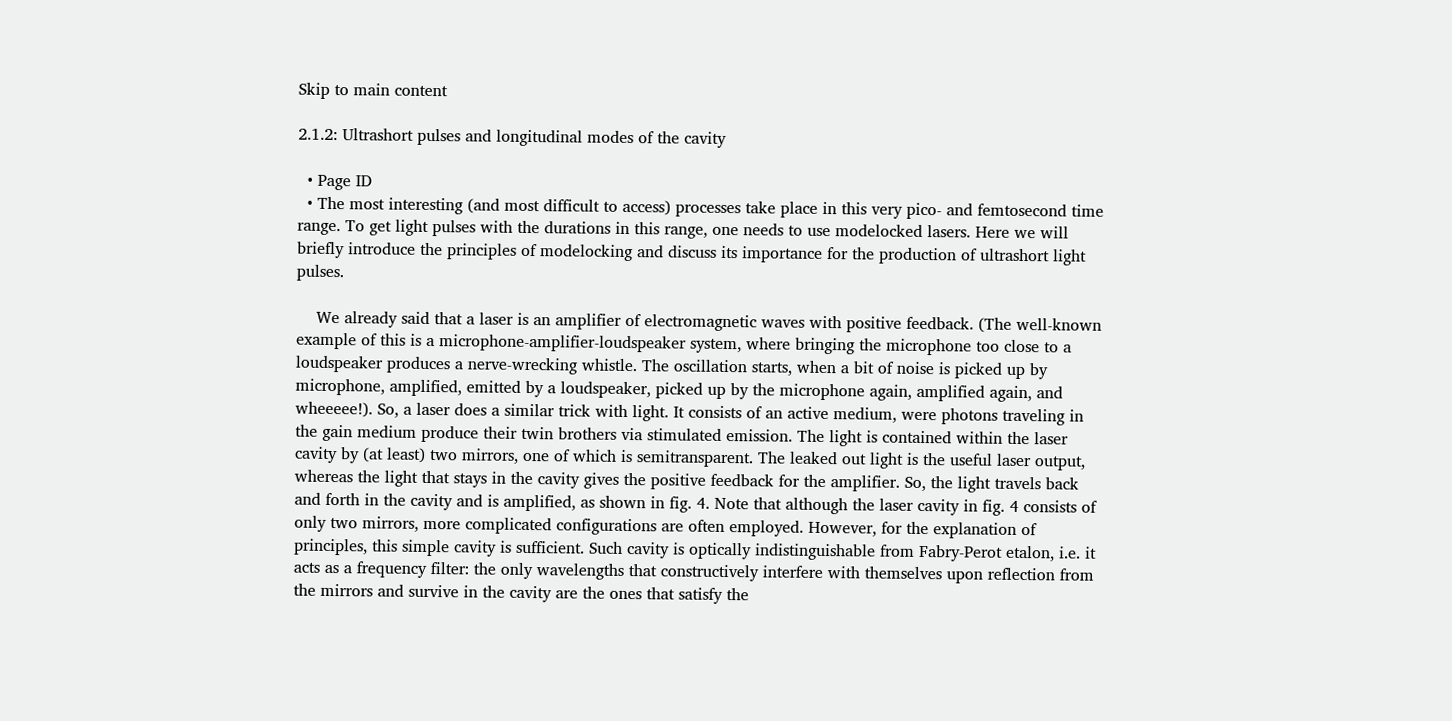Skip to main content

2.1.2: Ultrashort pulses and longitudinal modes of the cavity

  • Page ID
  • The most interesting (and most difficult to access) processes take place in this very pico- and femtosecond time range. To get light pulses with the durations in this range, one needs to use modelocked lasers. Here we will briefly introduce the principles of modelocking and discuss its importance for the production of ultrashort light pulses.

    We already said that a laser is an amplifier of electromagnetic waves with positive feedback. (The well-known example of this is a microphone-amplifier-loudspeaker system, where bringing the microphone too close to a loudspeaker produces a nerve-wrecking whistle. The oscillation starts, when a bit of noise is picked up by microphone, amplified, emitted by a loudspeaker, picked up by the microphone again, amplified again, and wheeeee!). So, a laser does a similar trick with light. It consists of an active medium, were photons traveling in the gain medium produce their twin brothers via stimulated emission. The light is contained within the laser cavity by (at least) two mirrors, one of which is semitransparent. The leaked out light is the useful laser output, whereas the light that stays in the cavity gives the positive feedback for the amplifier. So, the light travels back and forth in the cavity and is amplified, as shown in fig. 4. Note that although the laser cavity in fig. 4 consists of only two mirrors, more complicated configurations are often employed. However, for the explanation of principles, this simple cavity is sufficient. Such cavity is optically indistinguishable from Fabry-Perot etalon, i.e. it acts as a frequency filter: the only wavelengths that constructively interfere with themselves upon reflection from the mirrors and survive in the cavity are the ones that satisfy the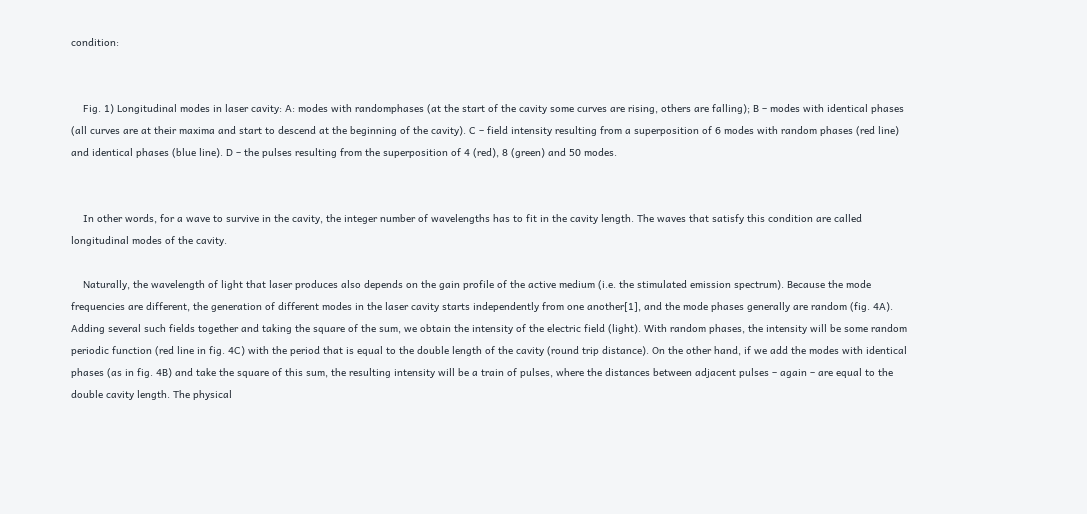condition:


    Fig. 1) Longitudinal modes in laser cavity: A: modes with randomphases (at the start of the cavity some curves are rising, others are falling); B – modes with identical phases (all curves are at their maxima and start to descend at the beginning of the cavity). C – field intensity resulting from a superposition of 6 modes with random phases (red line) and identical phases (blue line). D – the pulses resulting from the superposition of 4 (red), 8 (green) and 50 modes.


    In other words, for a wave to survive in the cavity, the integer number of wavelengths has to fit in the cavity length. The waves that satisfy this condition are called longitudinal modes of the cavity.

    Naturally, the wavelength of light that laser produces also depends on the gain profile of the active medium (i.e. the stimulated emission spectrum). Because the mode frequencies are different, the generation of different modes in the laser cavity starts independently from one another[1], and the mode phases generally are random (fig. 4A). Adding several such fields together and taking the square of the sum, we obtain the intensity of the electric field (light). With random phases, the intensity will be some random periodic function (red line in fig. 4C) with the period that is equal to the double length of the cavity (round trip distance). On the other hand, if we add the modes with identical phases (as in fig. 4B) and take the square of this sum, the resulting intensity will be a train of pulses, where the distances between adjacent pulses – again – are equal to the double cavity length. The physical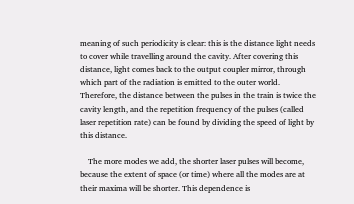meaning of such periodicity is clear: this is the distance light needs to cover while travelling around the cavity. After covering this distance, light comes back to the output coupler mirror, through which part of the radiation is emitted to the outer world. Therefore, the distance between the pulses in the train is twice the cavity length, and the repetition frequency of the pulses (called laser repetition rate) can be found by dividing the speed of light by this distance.

    The more modes we add, the shorter laser pulses will become, because the extent of space (or time) where all the modes are at their maxima will be shorter. This dependence is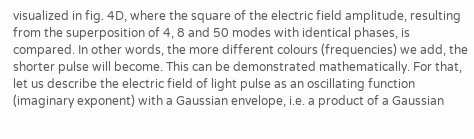visualized in fig. 4D, where the square of the electric field amplitude, resulting from the superposition of 4, 8 and 50 modes with identical phases, is compared. In other words, the more different colours (frequencies) we add, the shorter pulse will become. This can be demonstrated mathematically. For that, let us describe the electric field of light pulse as an oscillating function (imaginary exponent) with a Gaussian envelope, i.e. a product of a Gaussian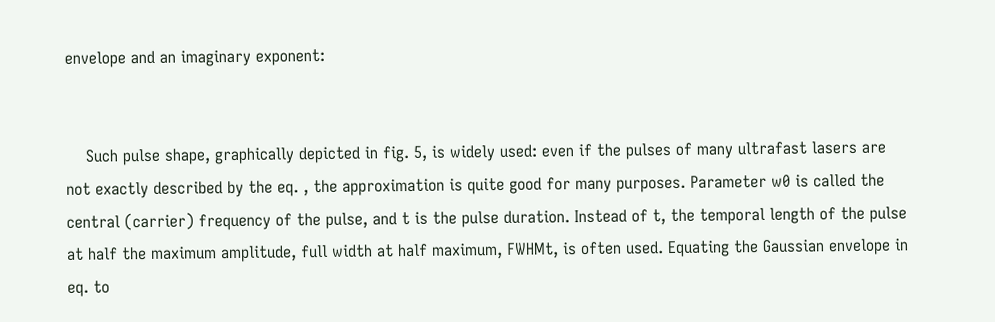envelope and an imaginary exponent:


    Such pulse shape, graphically depicted in fig. 5, is widely used: even if the pulses of many ultrafast lasers are not exactly described by the eq. , the approximation is quite good for many purposes. Parameter w0 is called the central (carrier) frequency of the pulse, and t is the pulse duration. Instead of t, the temporal length of the pulse at half the maximum amplitude, full width at half maximum, FWHMt, is often used. Equating the Gaussian envelope in eq. to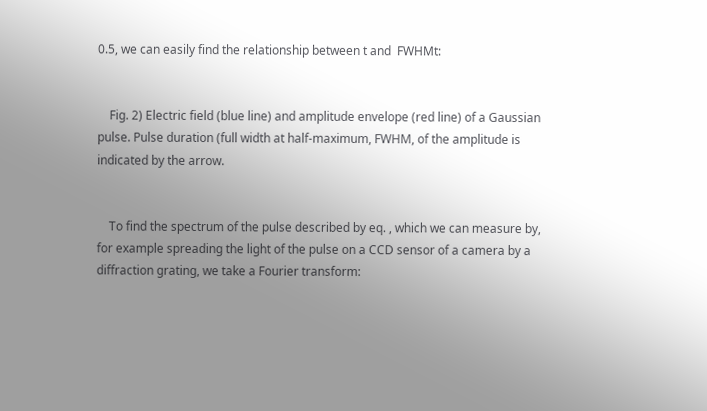0.5, we can easily find the relationship between t and  FWHMt:


    Fig. 2) Electric field (blue line) and amplitude envelope (red line) of a Gaussian pulse. Pulse duration (full width at half-maximum, FWHM, of the amplitude is indicated by the arrow.


    To find the spectrum of the pulse described by eq. , which we can measure by, for example spreading the light of the pulse on a CCD sensor of a camera by a diffraction grating, we take a Fourier transform: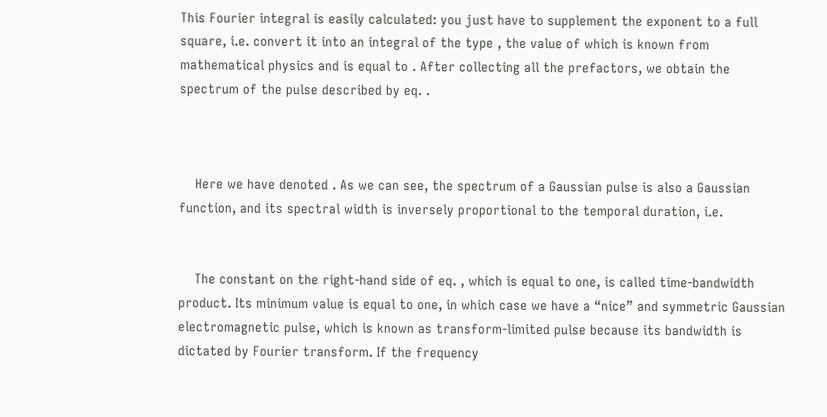This Fourier integral is easily calculated: you just have to supplement the exponent to a full square, i.e. convert it into an integral of the type , the value of which is known from mathematical physics and is equal to . After collecting all the prefactors, we obtain the spectrum of the pulse described by eq. .



    Here we have denoted . As we can see, the spectrum of a Gaussian pulse is also a Gaussian function, and its spectral width is inversely proportional to the temporal duration, i.e.


    The constant on the right-hand side of eq. , which is equal to one, is called time-bandwidth product. Its minimum value is equal to one, in which case we have a “nice” and symmetric Gaussian electromagnetic pulse, which is known as transform-limited pulse because its bandwidth is dictated by Fourier transform. If the frequency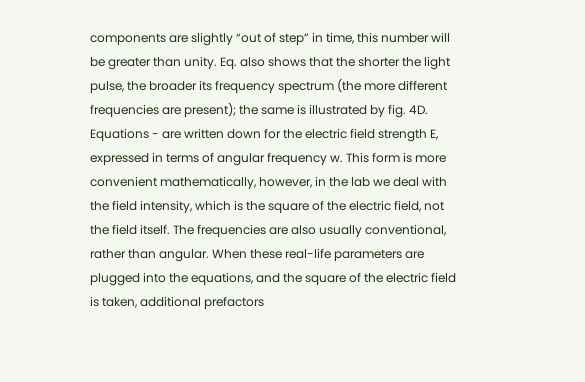components are slightly “out of step” in time, this number will be greater than unity. Eq. also shows that the shorter the light pulse, the broader its frequency spectrum (the more different frequencies are present); the same is illustrated by fig. 4D. Equations - are written down for the electric field strength E, expressed in terms of angular frequency w. This form is more convenient mathematically, however, in the lab we deal with the field intensity, which is the square of the electric field, not the field itself. The frequencies are also usually conventional, rather than angular. When these real-life parameters are plugged into the equations, and the square of the electric field is taken, additional prefactors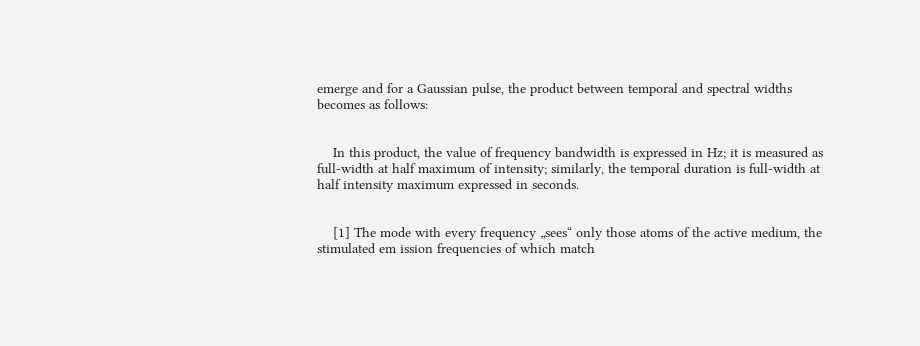emerge and for a Gaussian pulse, the product between temporal and spectral widths becomes as follows:


    In this product, the value of frequency bandwidth is expressed in Hz; it is measured as full-width at half maximum of intensity; similarly, the temporal duration is full-width at half intensity maximum expressed in seconds.


    [1] The mode with every frequency „sees“ only those atoms of the active medium, the stimulated em ission frequencies of which match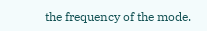the frequency of the mode.